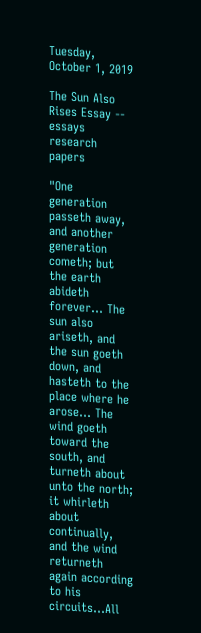Tuesday, October 1, 2019

The Sun Also Rises Essay -- essays research papers

"One generation passeth away, and another generation cometh; but the earth abideth forever… The sun also ariseth, and the sun goeth down, and hasteth to the place where he arose… The wind goeth toward the south, and turneth about unto the north; it whirleth about continually, and the wind returneth again according to his circuits…All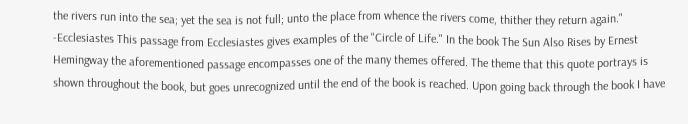the rivers run into the sea; yet the sea is not full; unto the place from whence the rivers come, thither they return again." -Ecclesiastes This passage from Ecclesiastes gives examples of the "Circle of Life." In the book The Sun Also Rises by Ernest Hemingway the aforementioned passage encompasses one of the many themes offered. The theme that this quote portrays is shown throughout the book, but goes unrecognized until the end of the book is reached. Upon going back through the book I have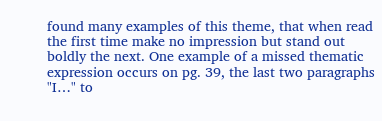found many examples of this theme, that when read the first time make no impression but stand out boldly the next. One example of a missed thematic expression occurs on pg. 39, the last two paragraphs "I…" to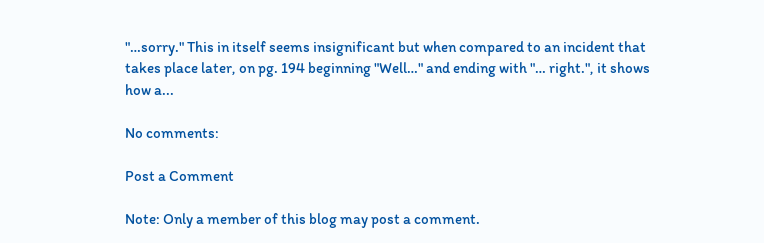"…sorry." This in itself seems insignificant but when compared to an incident that takes place later, on pg. 194 beginning "Well…" and ending with "… right.", it shows how a...

No comments:

Post a Comment

Note: Only a member of this blog may post a comment.